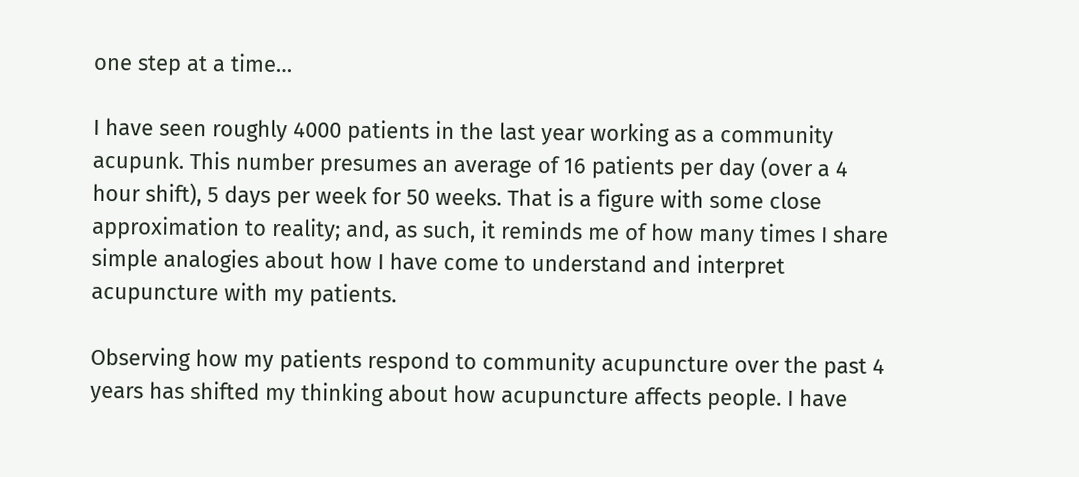one step at a time…

I have seen roughly 4000 patients in the last year working as a community acupunk. This number presumes an average of 16 patients per day (over a 4 hour shift), 5 days per week for 50 weeks. That is a figure with some close approximation to reality; and, as such, it reminds me of how many times I share simple analogies about how I have come to understand and interpret acupuncture with my patients.

Observing how my patients respond to community acupuncture over the past 4 years has shifted my thinking about how acupuncture affects people. I have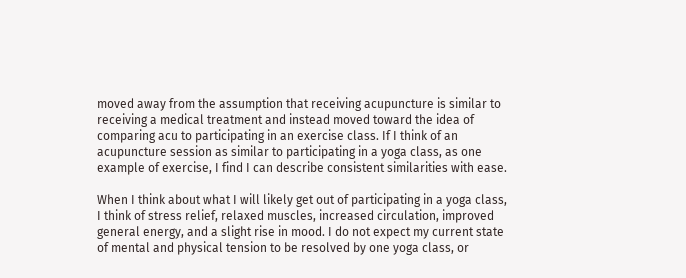moved away from the assumption that receiving acupuncture is similar to receiving a medical treatment and instead moved toward the idea of comparing acu to participating in an exercise class. If I think of an acupuncture session as similar to participating in a yoga class, as one example of exercise, I find I can describe consistent similarities with ease.

When I think about what I will likely get out of participating in a yoga class, I think of stress relief, relaxed muscles, increased circulation, improved general energy, and a slight rise in mood. I do not expect my current state of mental and physical tension to be resolved by one yoga class, or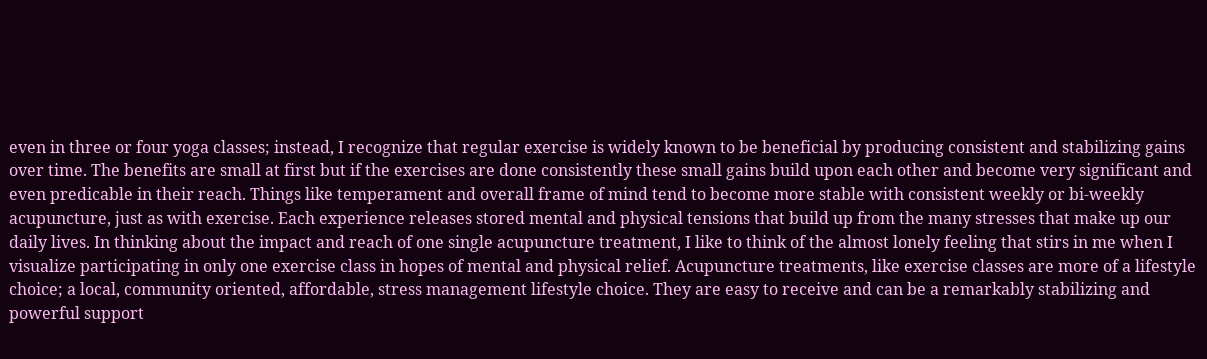even in three or four yoga classes; instead, I recognize that regular exercise is widely known to be beneficial by producing consistent and stabilizing gains over time. The benefits are small at first but if the exercises are done consistently these small gains build upon each other and become very significant and even predicable in their reach. Things like temperament and overall frame of mind tend to become more stable with consistent weekly or bi-weekly acupuncture, just as with exercise. Each experience releases stored mental and physical tensions that build up from the many stresses that make up our daily lives. In thinking about the impact and reach of one single acupuncture treatment, I like to think of the almost lonely feeling that stirs in me when I visualize participating in only one exercise class in hopes of mental and physical relief. Acupuncture treatments, like exercise classes are more of a lifestyle choice; a local, community oriented, affordable, stress management lifestyle choice. They are easy to receive and can be a remarkably stabilizing and powerful support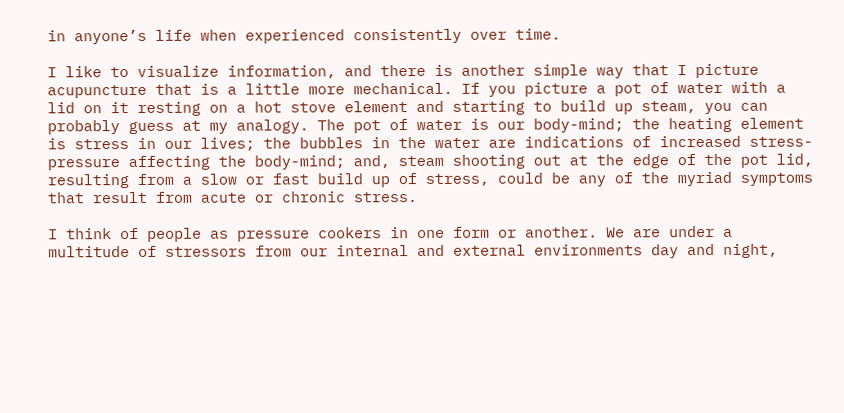in anyone’s life when experienced consistently over time.

I like to visualize information, and there is another simple way that I picture acupuncture that is a little more mechanical. If you picture a pot of water with a lid on it resting on a hot stove element and starting to build up steam, you can probably guess at my analogy. The pot of water is our body-mind; the heating element is stress in our lives; the bubbles in the water are indications of increased stress-pressure affecting the body-mind; and, steam shooting out at the edge of the pot lid, resulting from a slow or fast build up of stress, could be any of the myriad symptoms that result from acute or chronic stress.

I think of people as pressure cookers in one form or another. We are under a multitude of stressors from our internal and external environments day and night,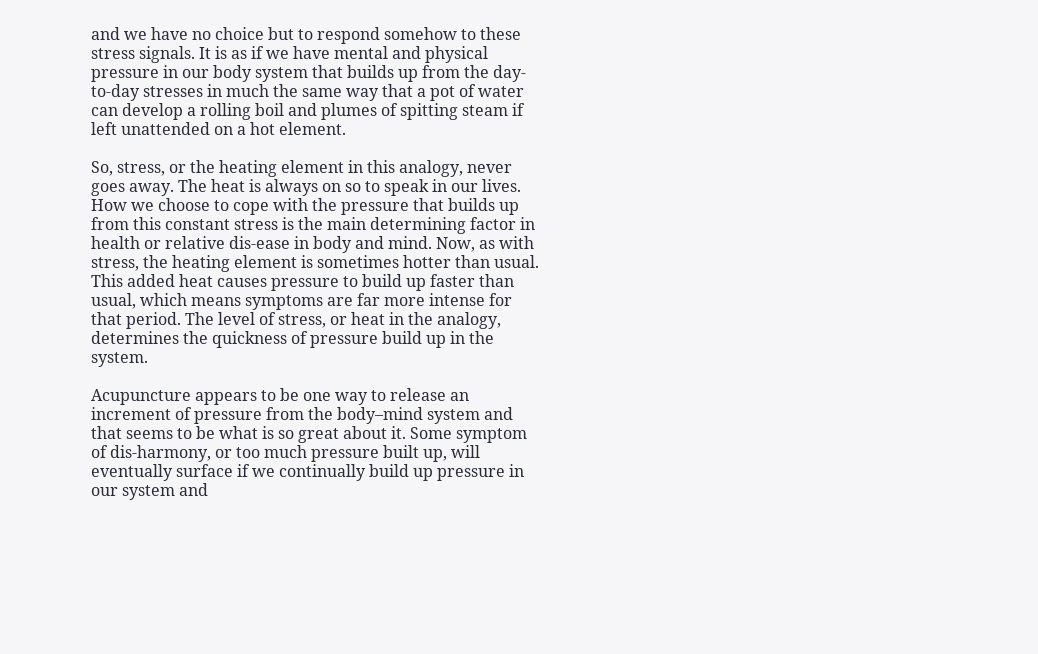and we have no choice but to respond somehow to these stress signals. It is as if we have mental and physical pressure in our body system that builds up from the day-to-day stresses in much the same way that a pot of water can develop a rolling boil and plumes of spitting steam if left unattended on a hot element.

So, stress, or the heating element in this analogy, never goes away. The heat is always on so to speak in our lives. How we choose to cope with the pressure that builds up from this constant stress is the main determining factor in health or relative dis-ease in body and mind. Now, as with stress, the heating element is sometimes hotter than usual. This added heat causes pressure to build up faster than usual, which means symptoms are far more intense for that period. The level of stress, or heat in the analogy, determines the quickness of pressure build up in the system.

Acupuncture appears to be one way to release an increment of pressure from the body–mind system and that seems to be what is so great about it. Some symptom of dis-harmony, or too much pressure built up, will eventually surface if we continually build up pressure in our system and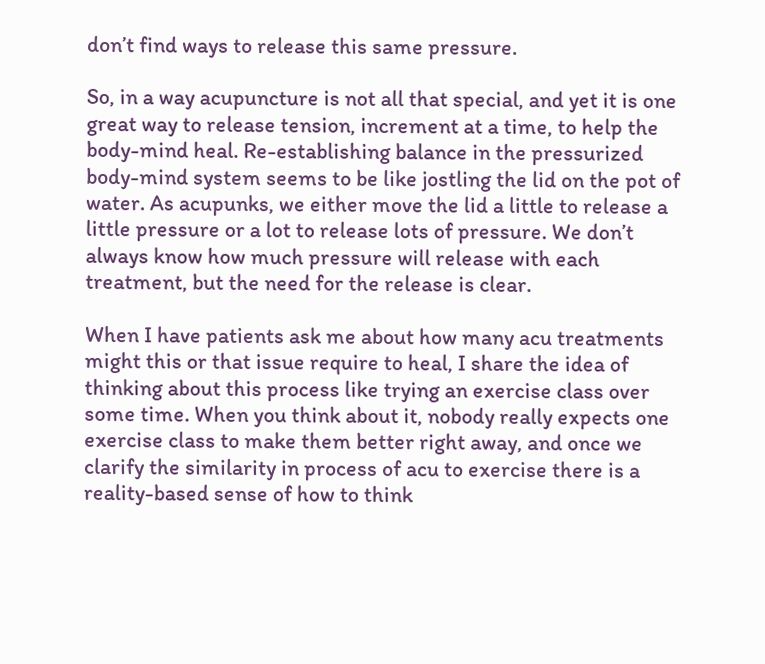don’t find ways to release this same pressure.

So, in a way acupuncture is not all that special, and yet it is one great way to release tension, increment at a time, to help the body-mind heal. Re-establishing balance in the pressurized body-mind system seems to be like jostling the lid on the pot of water. As acupunks, we either move the lid a little to release a little pressure or a lot to release lots of pressure. We don’t always know how much pressure will release with each treatment, but the need for the release is clear.

When I have patients ask me about how many acu treatments might this or that issue require to heal, I share the idea of thinking about this process like trying an exercise class over some time. When you think about it, nobody really expects one exercise class to make them better right away, and once we clarify the similarity in process of acu to exercise there is a reality-based sense of how to think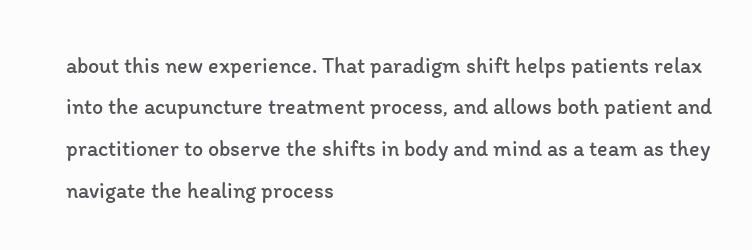about this new experience. That paradigm shift helps patients relax into the acupuncture treatment process, and allows both patient and practitioner to observe the shifts in body and mind as a team as they navigate the healing process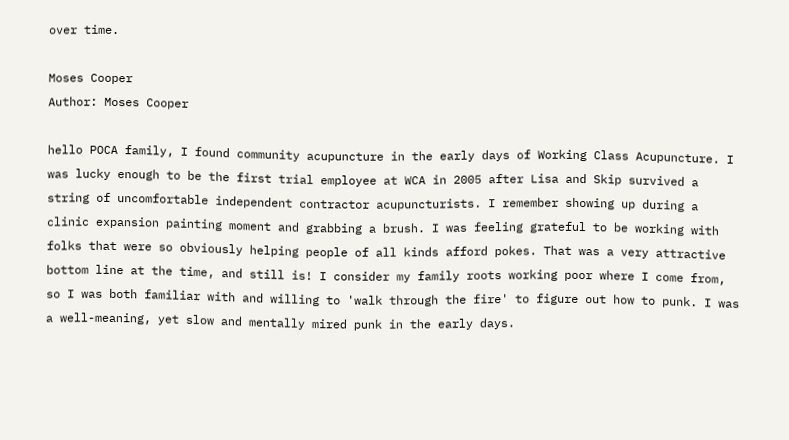over time.

Moses Cooper
Author: Moses Cooper

hello POCA family, I found community acupuncture in the early days of Working Class Acupuncture. I was lucky enough to be the first trial employee at WCA in 2005 after Lisa and Skip survived a string of uncomfortable independent contractor acupuncturists. I remember showing up during a clinic expansion painting moment and grabbing a brush. I was feeling grateful to be working with folks that were so obviously helping people of all kinds afford pokes. That was a very attractive bottom line at the time, and still is! I consider my family roots working poor where I come from, so I was both familiar with and willing to 'walk through the fire' to figure out how to punk. I was a well-meaning, yet slow and mentally mired punk in the early days.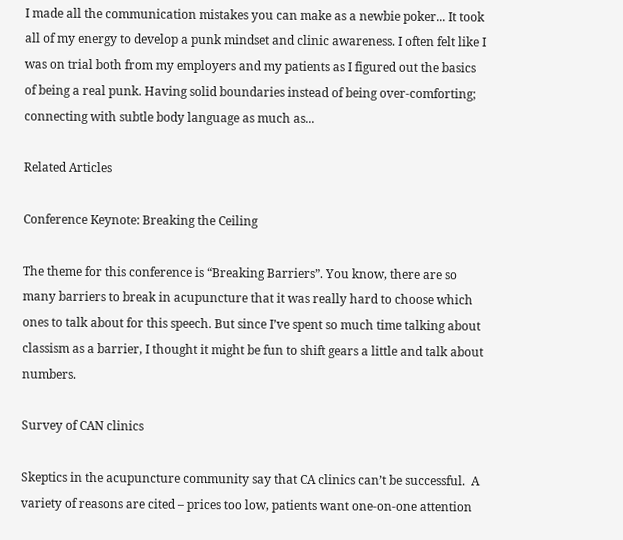I made all the communication mistakes you can make as a newbie poker... It took all of my energy to develop a punk mindset and clinic awareness. I often felt like I was on trial both from my employers and my patients as I figured out the basics of being a real punk. Having solid boundaries instead of being over-comforting; connecting with subtle body language as much as...

Related Articles

Conference Keynote: Breaking the Ceiling

The theme for this conference is “Breaking Barriers”. You know, there are so many barriers to break in acupuncture that it was really hard to choose which ones to talk about for this speech. But since I’ve spent so much time talking about classism as a barrier, I thought it might be fun to shift gears a little and talk about numbers.

Survey of CAN clinics

Skeptics in the acupuncture community say that CA clinics can’t be successful.  A variety of reasons are cited – prices too low, patients want one-on-one attention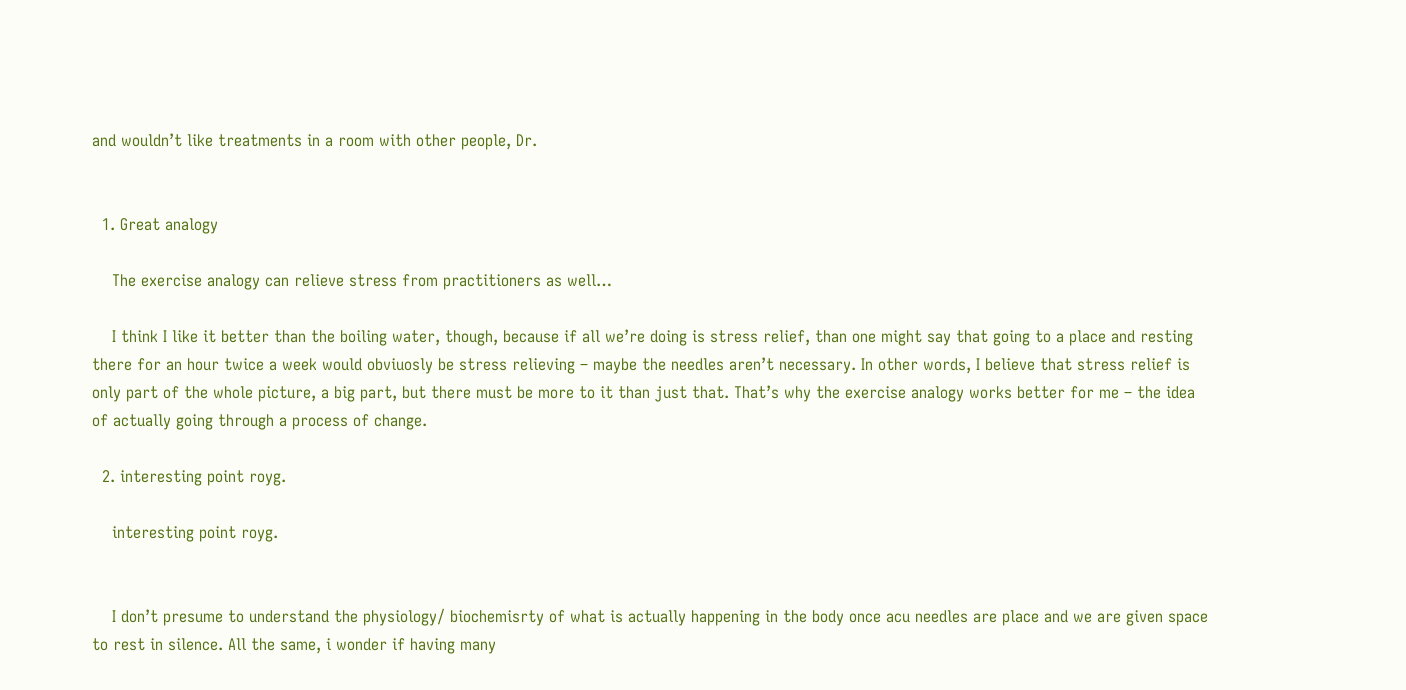and wouldn’t like treatments in a room with other people, Dr.


  1. Great analogy

    The exercise analogy can relieve stress from practitioners as well…

    I think I like it better than the boiling water, though, because if all we’re doing is stress relief, than one might say that going to a place and resting there for an hour twice a week would obviuosly be stress relieving – maybe the needles aren’t necessary. In other words, I believe that stress relief is only part of the whole picture, a big part, but there must be more to it than just that. That’s why the exercise analogy works better for me – the idea of actually going through a process of change.

  2. interesting point royg.

    interesting point royg.


    I don’t presume to understand the physiology/ biochemisrty of what is actually happening in the body once acu needles are place and we are given space to rest in silence. All the same, i wonder if having many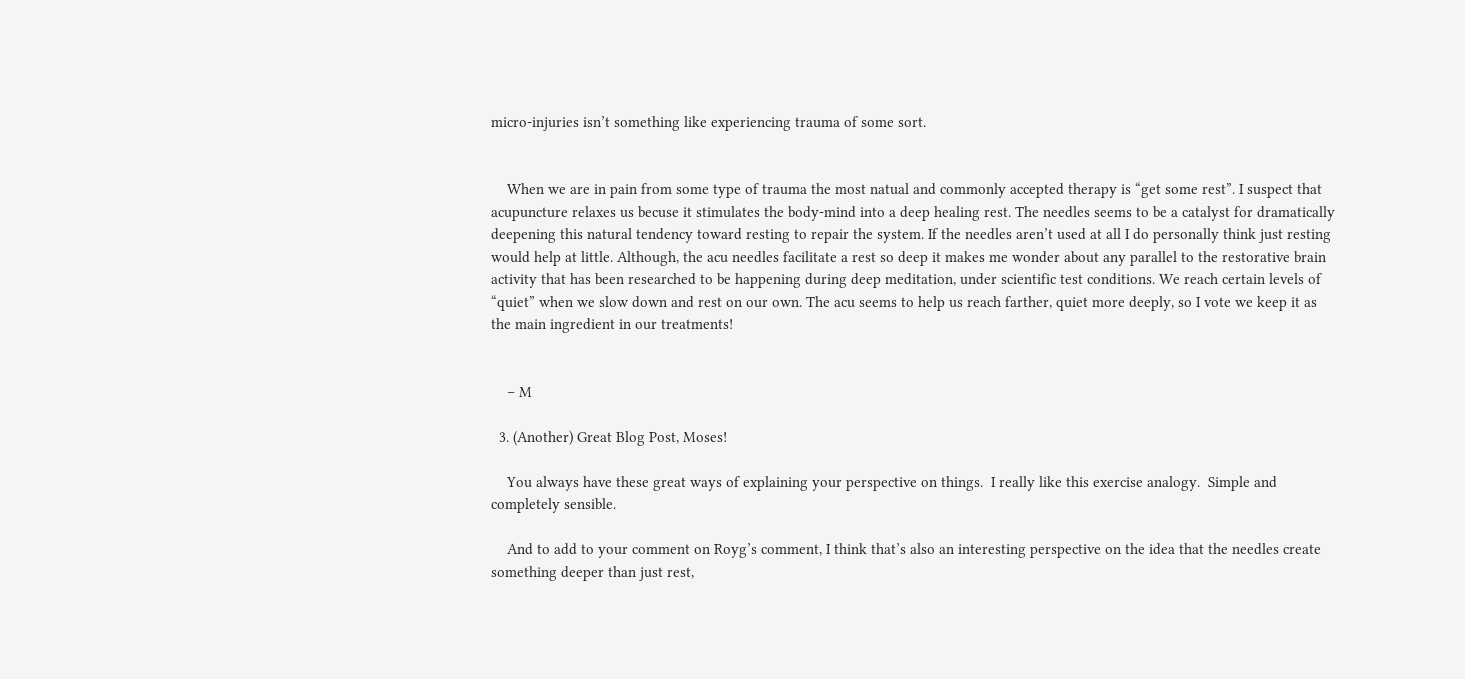micro-injuries isn’t something like experiencing trauma of some sort.


    When we are in pain from some type of trauma the most natual and commonly accepted therapy is “get some rest”. I suspect that acupuncture relaxes us becuse it stimulates the body-mind into a deep healing rest. The needles seems to be a catalyst for dramatically deepening this natural tendency toward resting to repair the system. If the needles aren’t used at all I do personally think just resting would help at little. Although, the acu needles facilitate a rest so deep it makes me wonder about any parallel to the restorative brain activity that has been researched to be happening during deep meditation, under scientific test conditions. We reach certain levels of “quiet” when we slow down and rest on our own. The acu seems to help us reach farther, quiet more deeply, so I vote we keep it as the main ingredient in our treatments!


    – M

  3. (Another) Great Blog Post, Moses!

    You always have these great ways of explaining your perspective on things.  I really like this exercise analogy.  Simple and completely sensible.

    And to add to your comment on Royg’s comment, I think that’s also an interesting perspective on the idea that the needles create something deeper than just rest,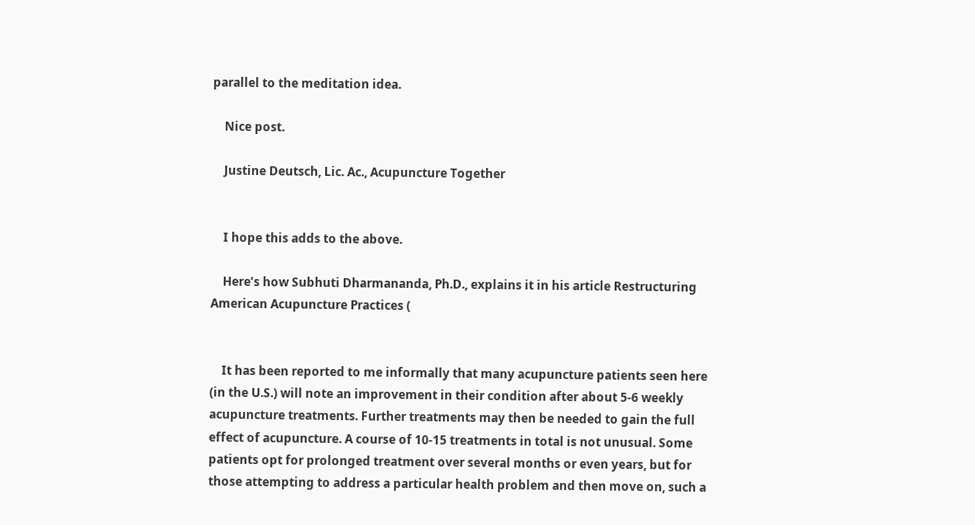parallel to the meditation idea.

    Nice post.

    Justine Deutsch, Lic. Ac., Acupuncture Together


    I hope this adds to the above.

    Here’s how Subhuti Dharmananda, Ph.D., explains it in his article Restructuring American Acupuncture Practices (


    It has been reported to me informally that many acupuncture patients seen here (in the U.S.) will note an improvement in their condition after about 5-6 weekly acupuncture treatments. Further treatments may then be needed to gain the full effect of acupuncture. A course of 10-15 treatments in total is not unusual. Some patients opt for prolonged treatment over several months or even years, but for those attempting to address a particular health problem and then move on, such a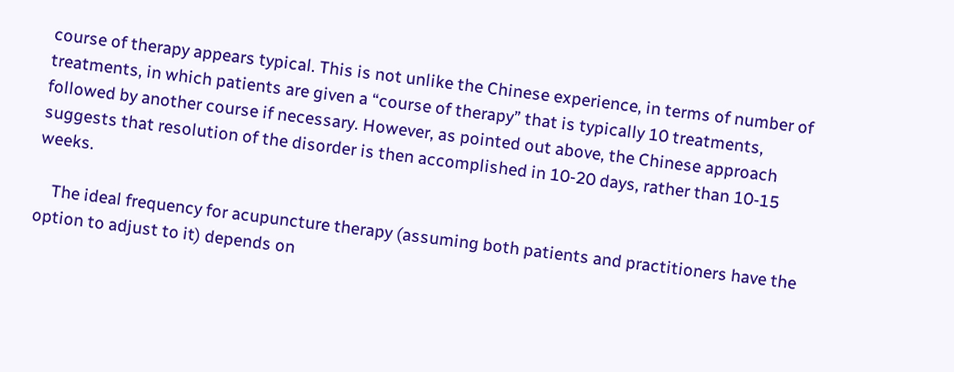course of therapy appears typical. This is not unlike the Chinese experience, in terms of number of treatments, in which patients are given a “course of therapy” that is typically 10 treatments, followed by another course if necessary. However, as pointed out above, the Chinese approach suggests that resolution of the disorder is then accomplished in 10-20 days, rather than 10-15 weeks.

    The ideal frequency for acupuncture therapy (assuming both patients and practitioners have the option to adjust to it) depends on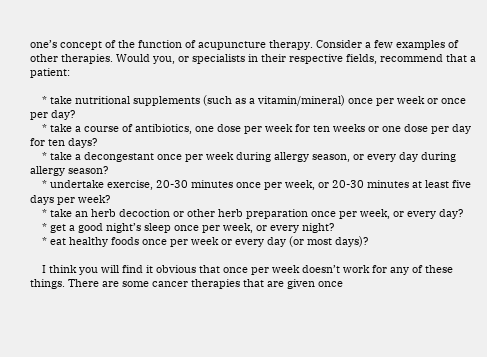one’s concept of the function of acupuncture therapy. Consider a few examples of other therapies. Would you, or specialists in their respective fields, recommend that a patient:

    * take nutritional supplements (such as a vitamin/mineral) once per week or once per day?
    * take a course of antibiotics, one dose per week for ten weeks or one dose per day for ten days?
    * take a decongestant once per week during allergy season, or every day during allergy season?
    * undertake exercise, 20-30 minutes once per week, or 20-30 minutes at least five days per week?
    * take an herb decoction or other herb preparation once per week, or every day?
    * get a good night’s sleep once per week, or every night?
    * eat healthy foods once per week or every day (or most days)?

    I think you will find it obvious that once per week doesn’t work for any of these things. There are some cancer therapies that are given once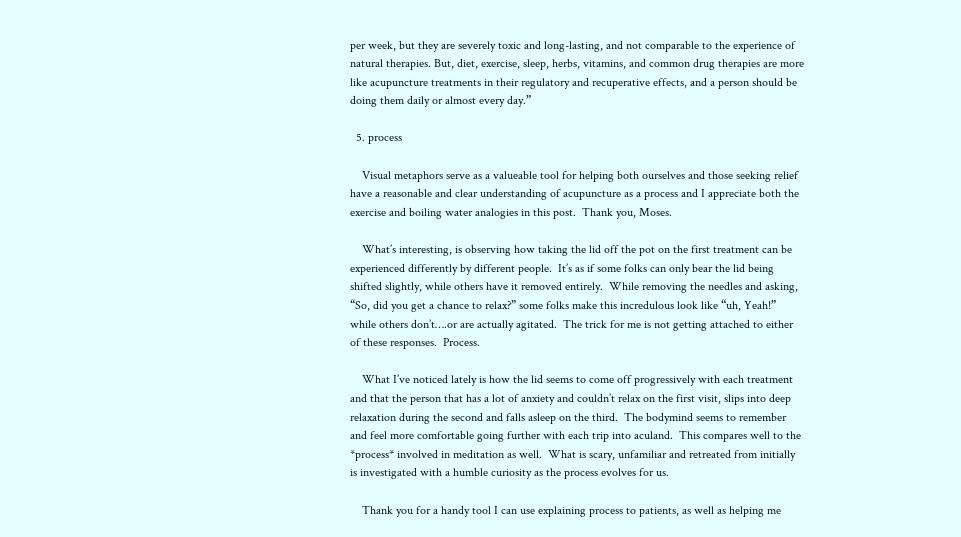per week, but they are severely toxic and long-lasting, and not comparable to the experience of natural therapies. But, diet, exercise, sleep, herbs, vitamins, and common drug therapies are more like acupuncture treatments in their regulatory and recuperative effects, and a person should be doing them daily or almost every day.”

  5. process

    Visual metaphors serve as a valueable tool for helping both ourselves and those seeking relief have a reasonable and clear understanding of acupuncture as a process and I appreciate both the exercise and boiling water analogies in this post.  Thank you, Moses.

    What’s interesting, is observing how taking the lid off the pot on the first treatment can be experienced differently by different people.  It’s as if some folks can only bear the lid being shifted slightly, while others have it removed entirely.  While removing the needles and asking, “So, did you get a chance to relax?” some folks make this incredulous look like “uh, Yeah!” while others don’t….or are actually agitated.  The trick for me is not getting attached to either of these responses.  Process.

    What I’ve noticed lately is how the lid seems to come off progressively with each treatment and that the person that has a lot of anxiety and couldn’t relax on the first visit, slips into deep relaxation during the second and falls asleep on the third.  The bodymind seems to remember and feel more comfortable going further with each trip into aculand.  This compares well to the *process* involved in meditation as well.  What is scary, unfamiliar and retreated from initially is investigated with a humble curiosity as the process evolves for us.

    Thank you for a handy tool I can use explaining process to patients, as well as helping me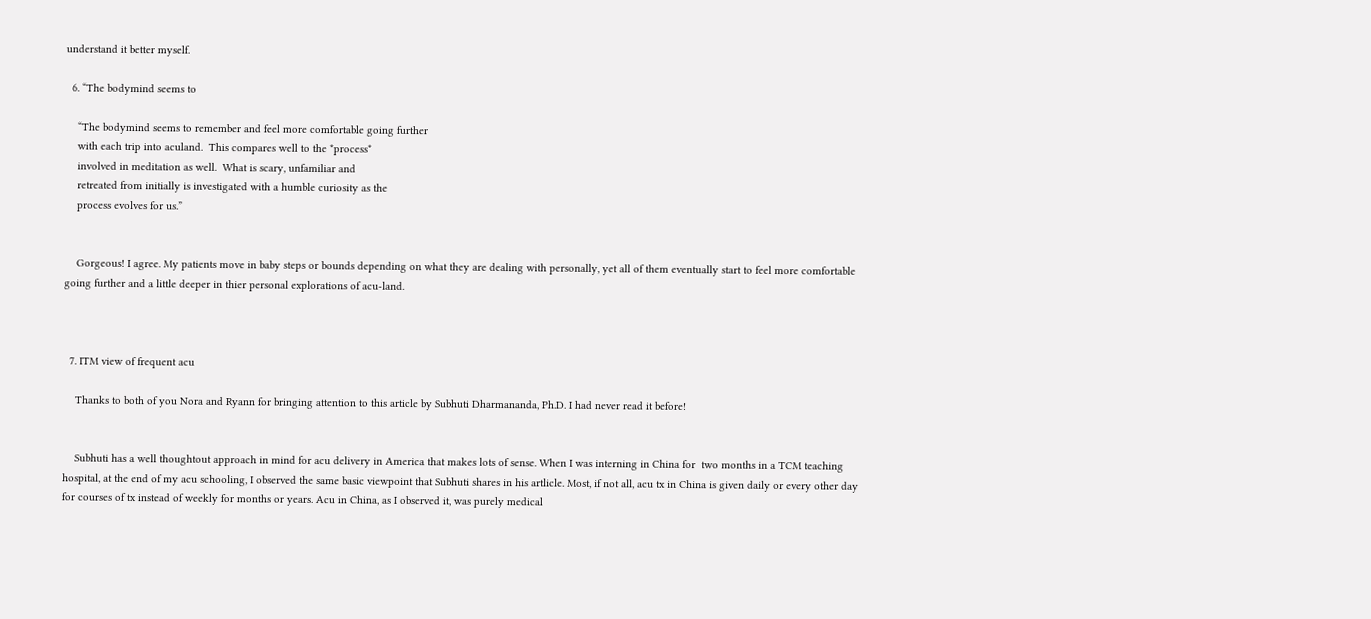understand it better myself.

  6. “The bodymind seems to

    “The bodymind seems to remember and feel more comfortable going further
    with each trip into aculand.  This compares well to the *process*
    involved in meditation as well.  What is scary, unfamiliar and
    retreated from initially is investigated with a humble curiosity as the
    process evolves for us.”


    Gorgeous! I agree. My patients move in baby steps or bounds depending on what they are dealing with personally, yet all of them eventually start to feel more comfortable going further and a little deeper in thier personal explorations of acu-land.



  7. ITM view of frequent acu

    Thanks to both of you Nora and Ryann for bringing attention to this article by Subhuti Dharmananda, Ph.D. I had never read it before!


    Subhuti has a well thoughtout approach in mind for acu delivery in America that makes lots of sense. When I was interning in China for  two months in a TCM teaching hospital, at the end of my acu schooling, I observed the same basic viewpoint that Subhuti shares in his artlicle. Most, if not all, acu tx in China is given daily or every other day for courses of tx instead of weekly for months or years. Acu in China, as I observed it, was purely medical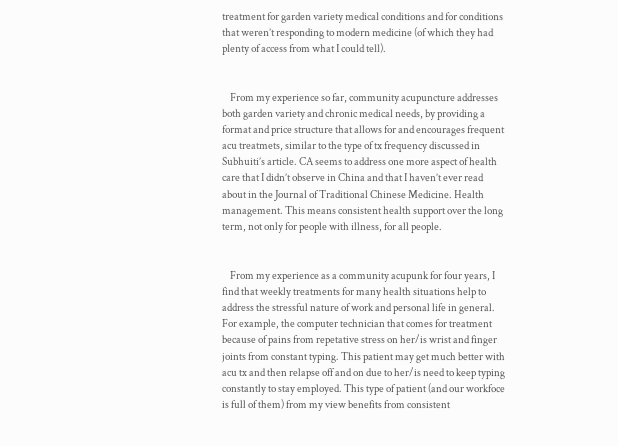treatment for garden variety medical conditions and for conditions that weren’t responding to modern medicine (of which they had plenty of access from what I could tell).


    From my experience so far, community acupuncture addresses both garden variety and chronic medical needs, by providing a format and price structure that allows for and encourages frequent acu treatmets, similar to the type of tx frequency discussed in Subhuiti’s article. CA seems to address one more aspect of health care that I didn’t observe in China and that I haven’t ever read about in the Journal of Traditional Chinese Medicine. Health management. This means consistent health support over the long term, not only for people with illness, for all people.


    From my experience as a community acupunk for four years, I find that weekly treatments for many health situations help to address the stressful nature of work and personal life in general. For example, the computer technician that comes for treatment because of pains from repetative stress on her/is wrist and finger joints from constant typing. This patient may get much better with acu tx and then relapse off and on due to her/is need to keep typing constantly to stay employed. This type of patient (and our workfoce is full of them) from my view benefits from consistent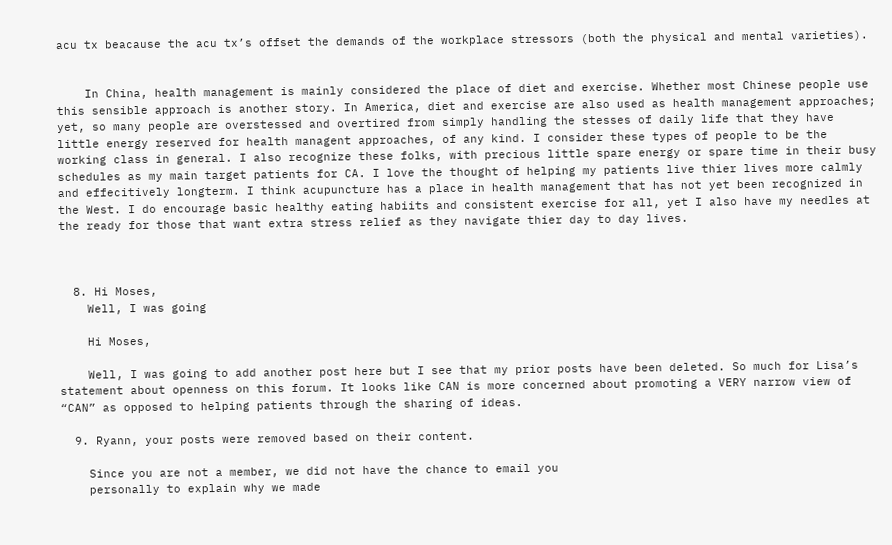acu tx beacause the acu tx’s offset the demands of the workplace stressors (both the physical and mental varieties).


    In China, health management is mainly considered the place of diet and exercise. Whether most Chinese people use this sensible approach is another story. In America, diet and exercise are also used as health management approaches; yet, so many people are overstessed and overtired from simply handling the stesses of daily life that they have little energy reserved for health managent approaches, of any kind. I consider these types of people to be the working class in general. I also recognize these folks, with precious little spare energy or spare time in their busy schedules as my main target patients for CA. I love the thought of helping my patients live thier lives more calmly and effecitively longterm. I think acupuncture has a place in health management that has not yet been recognized in the West. I do encourage basic healthy eating habiits and consistent exercise for all, yet I also have my needles at the ready for those that want extra stress relief as they navigate thier day to day lives.



  8. Hi Moses,
    Well, I was going

    Hi Moses,

    Well, I was going to add another post here but I see that my prior posts have been deleted. So much for Lisa’s statement about openness on this forum. It looks like CAN is more concerned about promoting a VERY narrow view of “CAN” as opposed to helping patients through the sharing of ideas.

  9. Ryann, your posts were removed based on their content.

    Since you are not a member, we did not have the chance to email you
    personally to explain why we made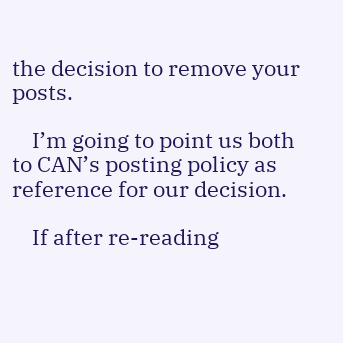the decision to remove your posts.

    I’m going to point us both to CAN’s posting policy as reference for our decision.

    If after re-reading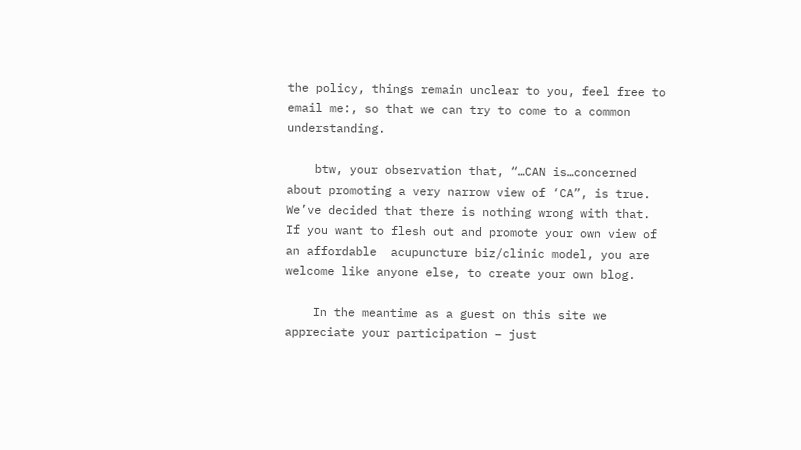the policy, things remain unclear to you, feel free to email me:, so that we can try to come to a common understanding.

    btw, your observation that, “…CAN is…concerned about promoting a very narrow view of ‘CA”, is true.  We’ve decided that there is nothing wrong with that.  If you want to flesh out and promote your own view of an affordable  acupuncture biz/clinic model, you are welcome like anyone else, to create your own blog.

    In the meantime as a guest on this site we appreciate your participation – just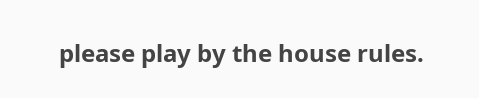please play by the house rules.